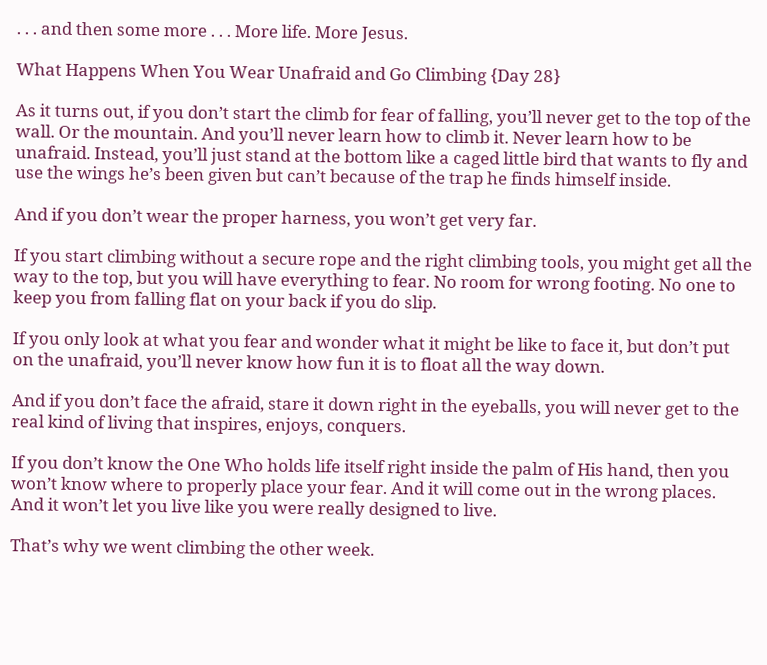. . . and then some more . . . More life. More Jesus.

What Happens When You Wear Unafraid and Go Climbing {Day 28}

As it turns out, if you don’t start the climb for fear of falling, you’ll never get to the top of the wall. Or the mountain. And you’ll never learn how to climb it. Never learn how to be unafraid. Instead, you’ll just stand at the bottom like a caged little bird that wants to fly and use the wings he’s been given but can’t because of the trap he finds himself inside.

And if you don’t wear the proper harness, you won’t get very far.

If you start climbing without a secure rope and the right climbing tools, you might get all the way to the top, but you will have everything to fear. No room for wrong footing. No one to keep you from falling flat on your back if you do slip.

If you only look at what you fear and wonder what it might be like to face it, but don’t put on the unafraid, you’ll never know how fun it is to float all the way down.

And if you don’t face the afraid, stare it down right in the eyeballs, you will never get to the real kind of living that inspires, enjoys, conquers.

If you don’t know the One Who holds life itself right inside the palm of His hand, then you won’t know where to properly place your fear. And it will come out in the wrong places. And it won’t let you live like you were really designed to live.

That’s why we went climbing the other week.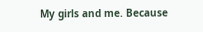My girls and me. Because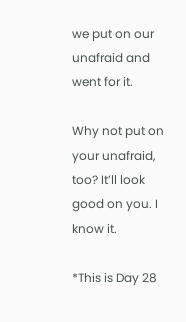we put on our unafraid and went for it.

Why not put on your unafraid, too? It’ll look good on you. I know it.

*This is Day 28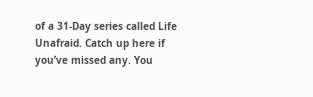of a 31-Day series called Life Unafraid. Catch up here if you’ve missed any. You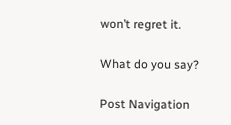won’t regret it.

What do you say?

Post Navigation